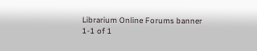Librarium Online Forums banner
1-1 of 1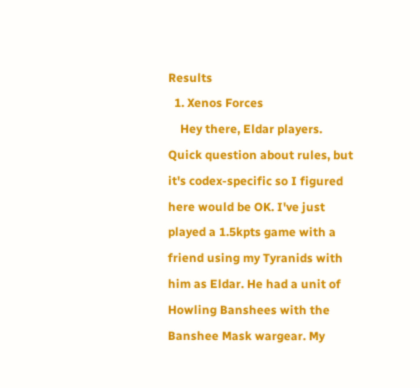Results
  1. Xenos Forces
    Hey there, Eldar players. Quick question about rules, but it's codex-specific so I figured here would be OK. I've just played a 1.5kpts game with a friend using my Tyranids with him as Eldar. He had a unit of Howling Banshees with the Banshee Mask wargear. My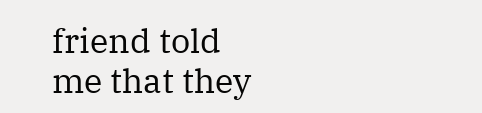friend told me that they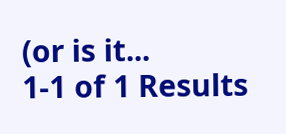(or is it...
1-1 of 1 Results